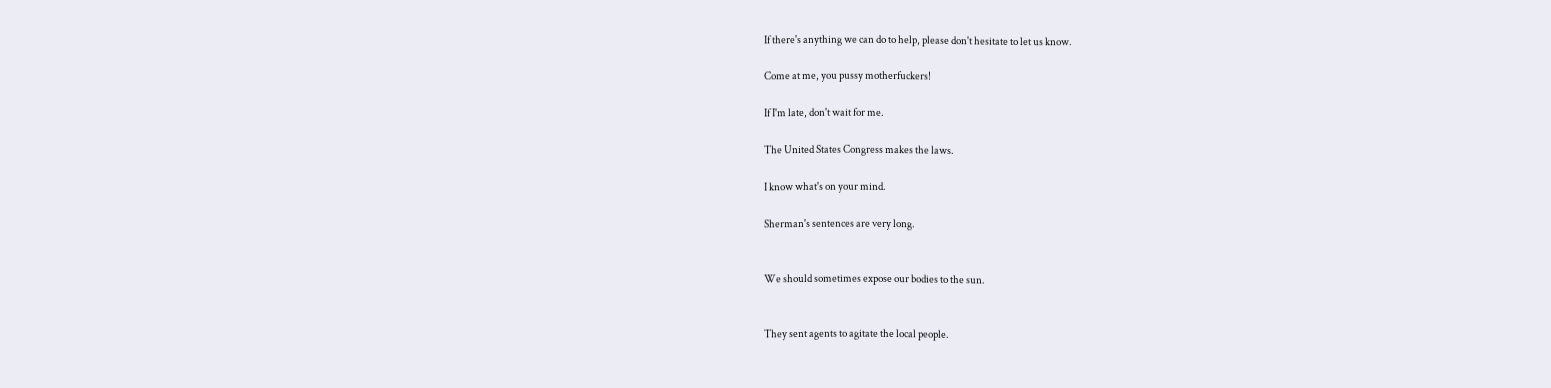If there's anything we can do to help, please don't hesitate to let us know.

Come at me, you pussy motherfuckers!

If I'm late, don't wait for me.

The United States Congress makes the laws.

I know what's on your mind.

Sherman's sentences are very long.


We should sometimes expose our bodies to the sun.


They sent agents to agitate the local people.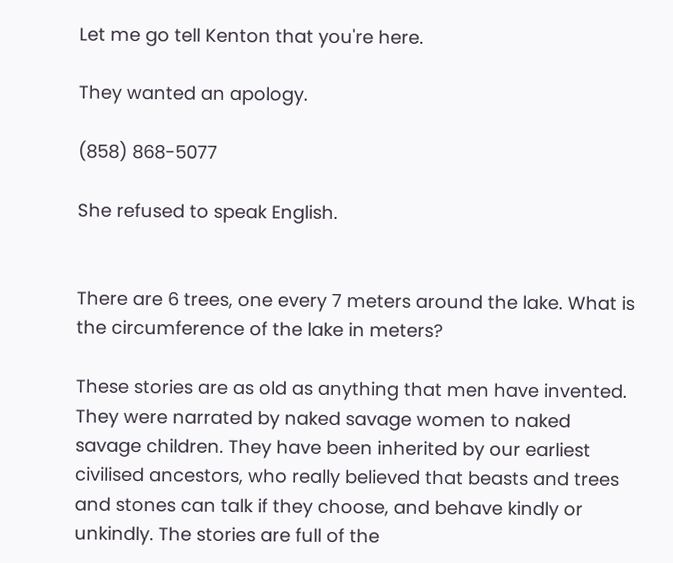Let me go tell Kenton that you're here.

They wanted an apology.

(858) 868-5077

She refused to speak English.


There are 6 trees, one every 7 meters around the lake. What is the circumference of the lake in meters?

These stories are as old as anything that men have invented. They were narrated by naked savage women to naked savage children. They have been inherited by our earliest civilised ancestors, who really believed that beasts and trees and stones can talk if they choose, and behave kindly or unkindly. The stories are full of the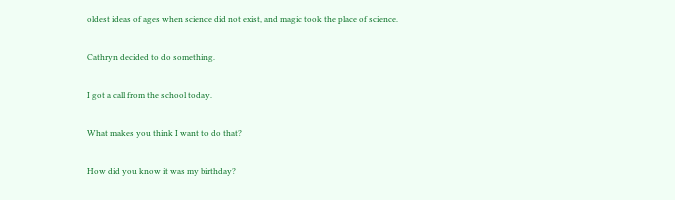oldest ideas of ages when science did not exist, and magic took the place of science.

Cathryn decided to do something.

I got a call from the school today.

What makes you think I want to do that?

How did you know it was my birthday?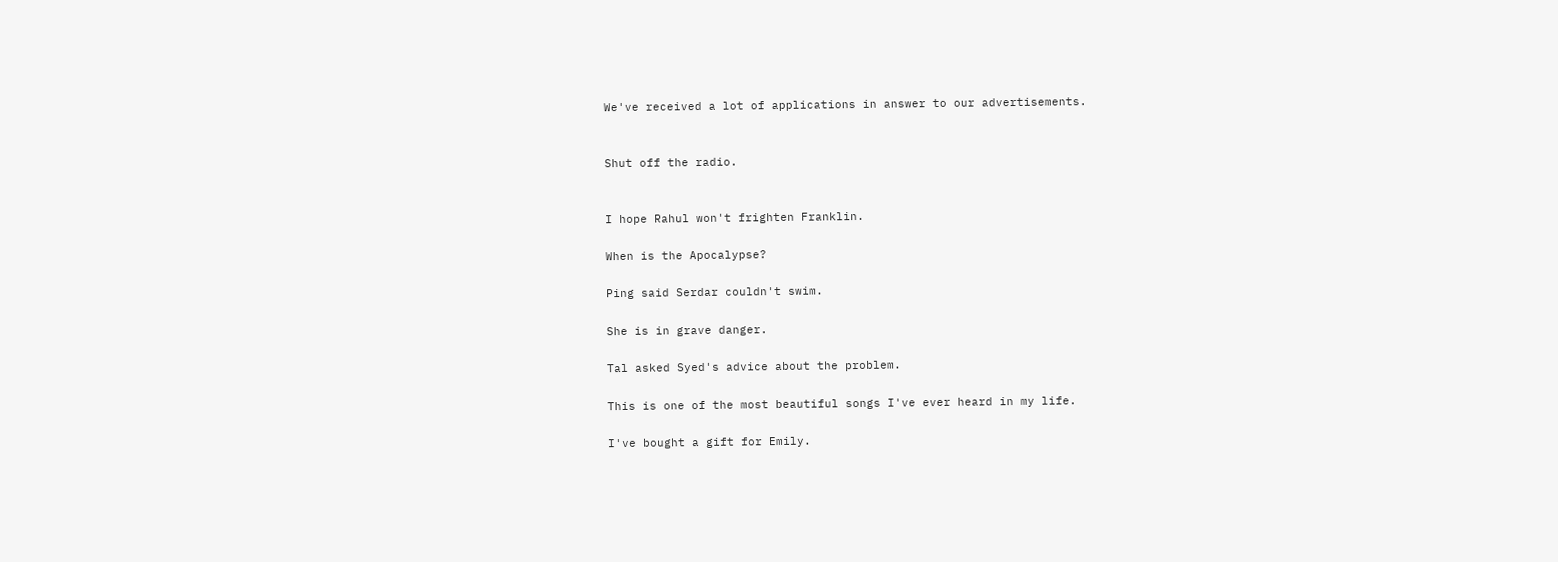We've received a lot of applications in answer to our advertisements.


Shut off the radio.


I hope Rahul won't frighten Franklin.

When is the Apocalypse?

Ping said Serdar couldn't swim.

She is in grave danger.

Tal asked Syed's advice about the problem.

This is one of the most beautiful songs I've ever heard in my life.

I've bought a gift for Emily.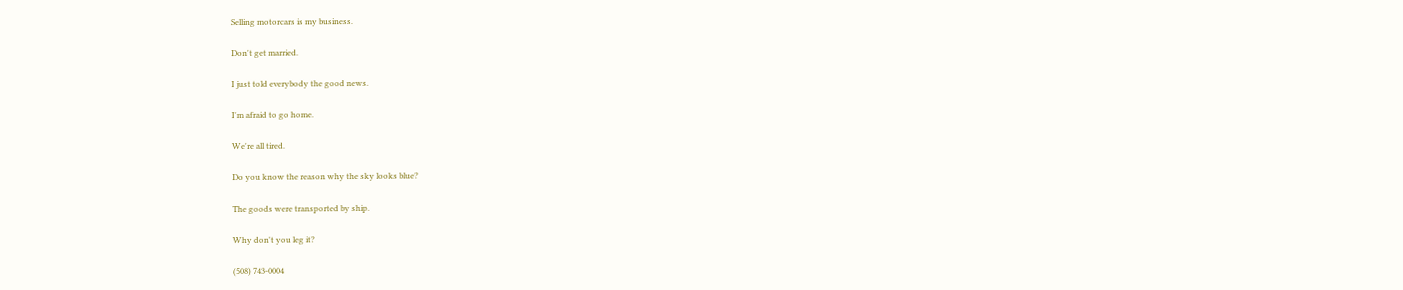Selling motorcars is my business.

Don't get married.

I just told everybody the good news.

I'm afraid to go home.

We're all tired.

Do you know the reason why the sky looks blue?

The goods were transported by ship.

Why don't you leg it?

(508) 743-0004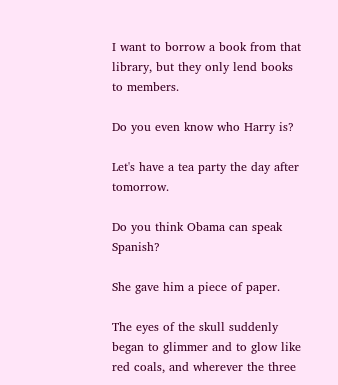I want to borrow a book from that library, but they only lend books to members.

Do you even know who Harry is?

Let's have a tea party the day after tomorrow.

Do you think Obama can speak Spanish?

She gave him a piece of paper.

The eyes of the skull suddenly began to glimmer and to glow like red coals, and wherever the three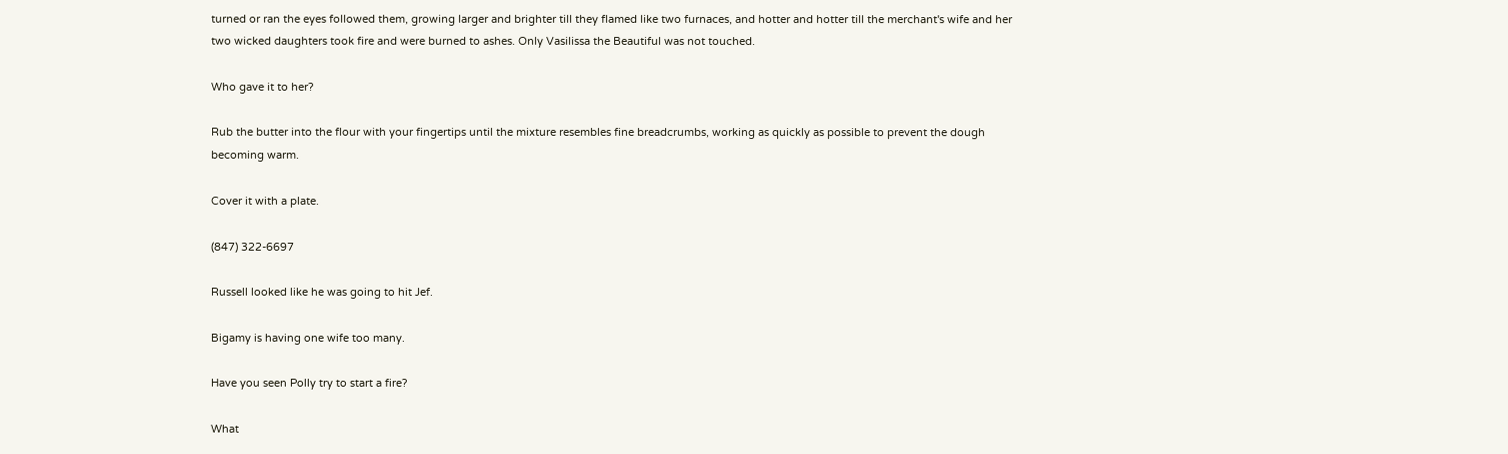turned or ran the eyes followed them, growing larger and brighter till they flamed like two furnaces, and hotter and hotter till the merchant's wife and her two wicked daughters took fire and were burned to ashes. Only Vasilissa the Beautiful was not touched.

Who gave it to her?

Rub the butter into the flour with your fingertips until the mixture resembles fine breadcrumbs, working as quickly as possible to prevent the dough becoming warm.

Cover it with a plate.

(847) 322-6697

Russell looked like he was going to hit Jef.

Bigamy is having one wife too many.

Have you seen Polly try to start a fire?

What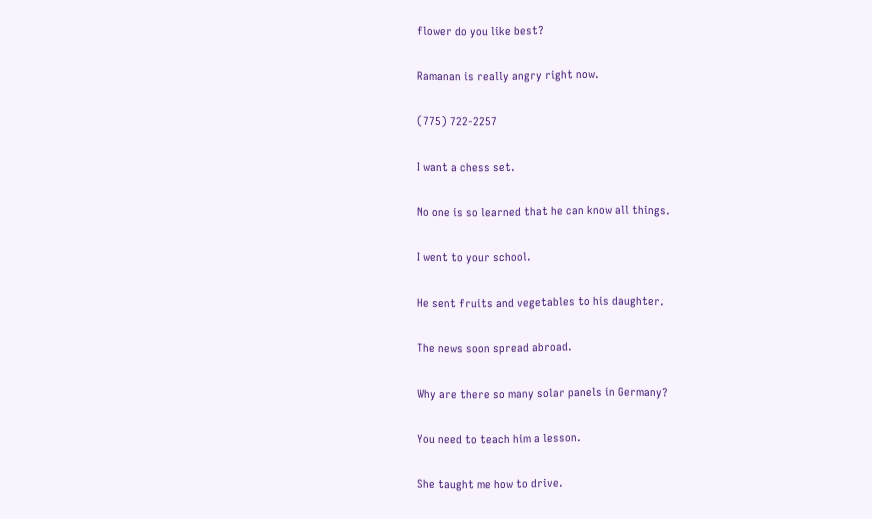flower do you like best?

Ramanan is really angry right now.

(775) 722-2257

I want a chess set.

No one is so learned that he can know all things.

I went to your school.

He sent fruits and vegetables to his daughter.

The news soon spread abroad.

Why are there so many solar panels in Germany?

You need to teach him a lesson.

She taught me how to drive.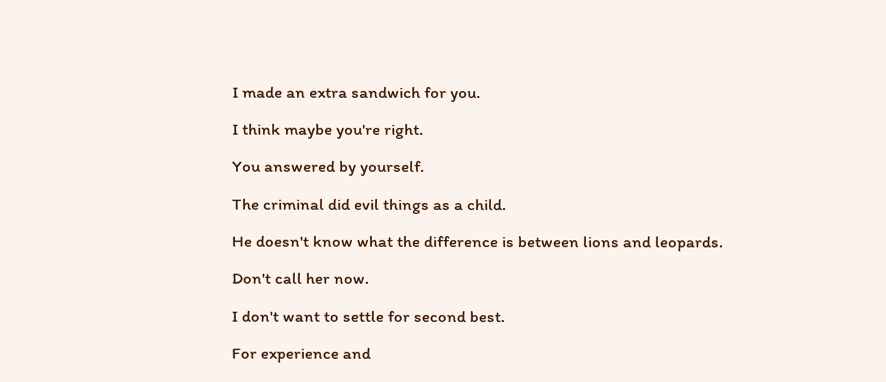I made an extra sandwich for you.

I think maybe you're right.

You answered by yourself.

The criminal did evil things as a child.

He doesn't know what the difference is between lions and leopards.

Don't call her now.

I don't want to settle for second best.

For experience and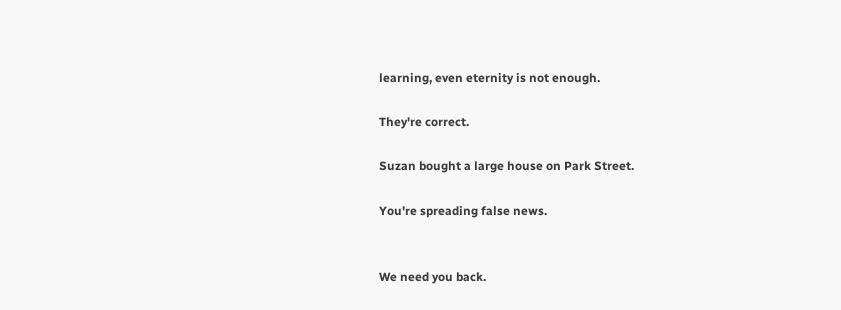learning, even eternity is not enough.

They're correct.

Suzan bought a large house on Park Street.

You're spreading false news.


We need you back.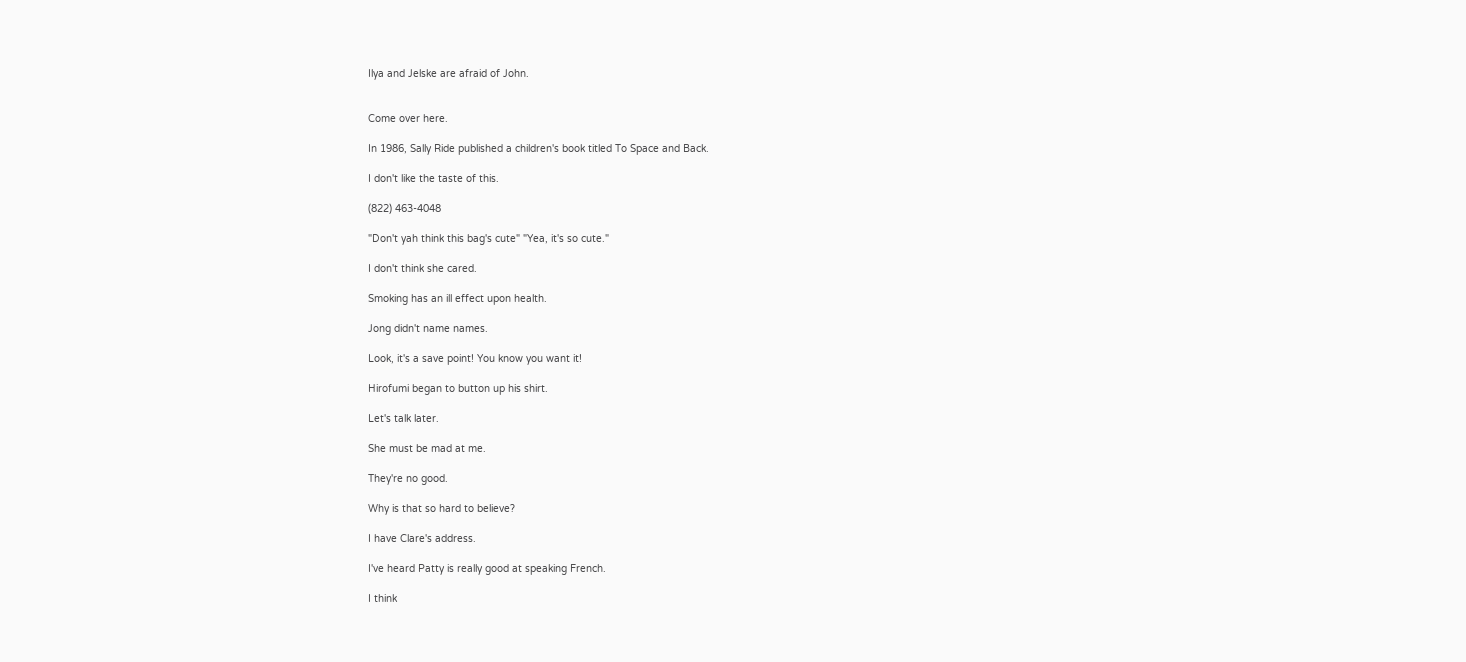Ilya and Jelske are afraid of John.


Come over here.

In 1986, Sally Ride published a children's book titled To Space and Back.

I don't like the taste of this.

(822) 463-4048

"Don't yah think this bag's cute" "Yea, it's so cute."

I don't think she cared.

Smoking has an ill effect upon health.

Jong didn't name names.

Look, it's a save point! You know you want it!

Hirofumi began to button up his shirt.

Let's talk later.

She must be mad at me.

They're no good.

Why is that so hard to believe?

I have Clare's address.

I've heard Patty is really good at speaking French.

I think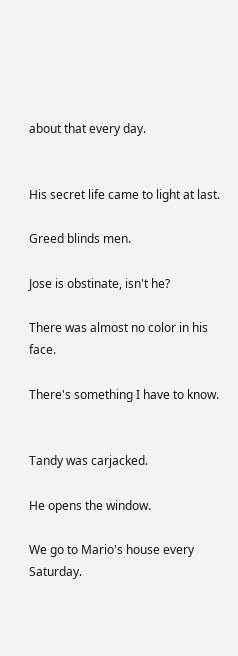about that every day.


His secret life came to light at last.

Greed blinds men.

Jose is obstinate, isn't he?

There was almost no color in his face.

There's something I have to know.


Tandy was carjacked.

He opens the window.

We go to Mario's house every Saturday.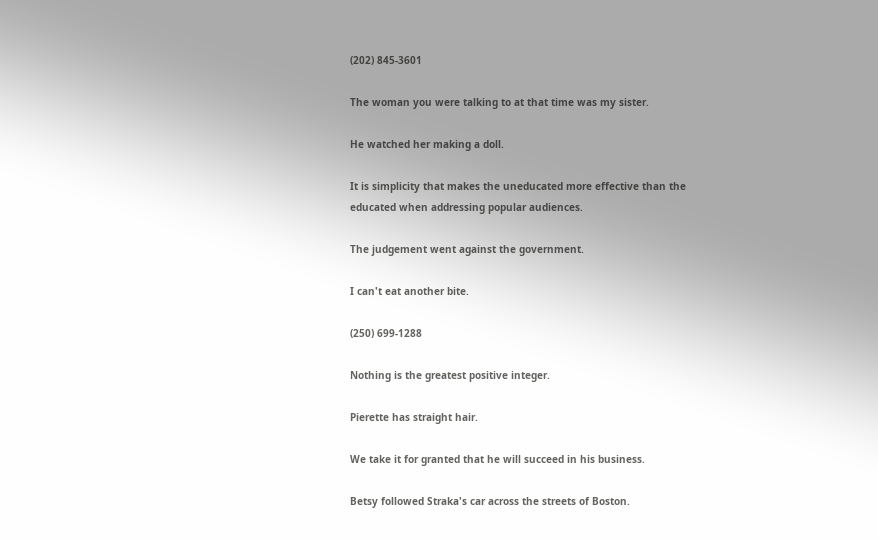(202) 845-3601

The woman you were talking to at that time was my sister.

He watched her making a doll.

It is simplicity that makes the uneducated more effective than the educated when addressing popular audiences.

The judgement went against the government.

I can't eat another bite.

(250) 699-1288

Nothing is the greatest positive integer.

Pierette has straight hair.

We take it for granted that he will succeed in his business.

Betsy followed Straka's car across the streets of Boston.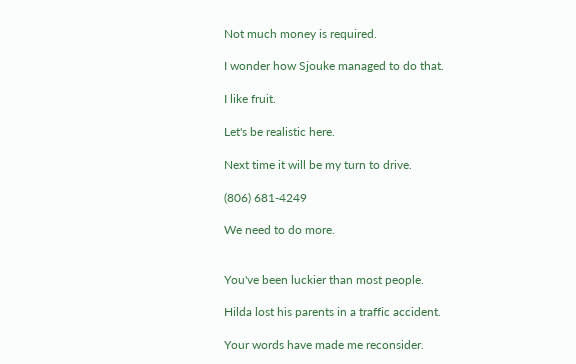Not much money is required.

I wonder how Sjouke managed to do that.

I like fruit.

Let's be realistic here.

Next time it will be my turn to drive.

(806) 681-4249

We need to do more.


You've been luckier than most people.

Hilda lost his parents in a traffic accident.

Your words have made me reconsider.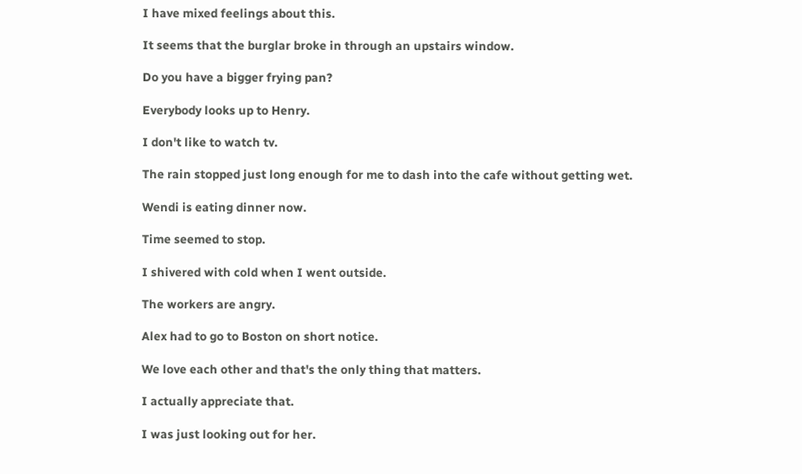I have mixed feelings about this.

It seems that the burglar broke in through an upstairs window.

Do you have a bigger frying pan?

Everybody looks up to Henry.

I don't like to watch tv.

The rain stopped just long enough for me to dash into the cafe without getting wet.

Wendi is eating dinner now.

Time seemed to stop.

I shivered with cold when I went outside.

The workers are angry.

Alex had to go to Boston on short notice.

We love each other and that's the only thing that matters.

I actually appreciate that.

I was just looking out for her.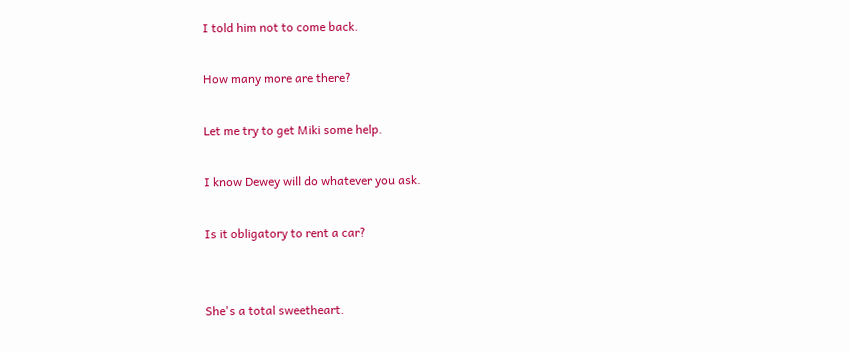I told him not to come back.

How many more are there?

Let me try to get Miki some help.

I know Dewey will do whatever you ask.

Is it obligatory to rent a car?


She's a total sweetheart.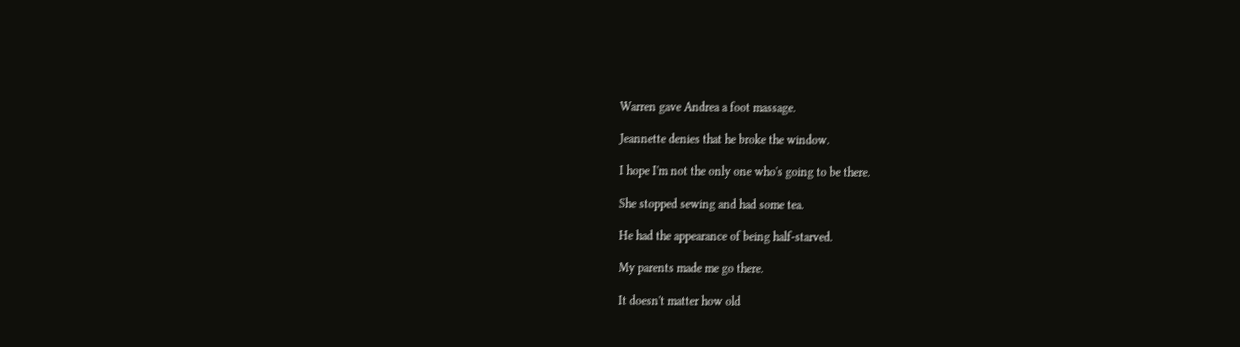Warren gave Andrea a foot massage.

Jeannette denies that he broke the window.

I hope I'm not the only one who's going to be there.

She stopped sewing and had some tea.

He had the appearance of being half-starved.

My parents made me go there.

It doesn't matter how old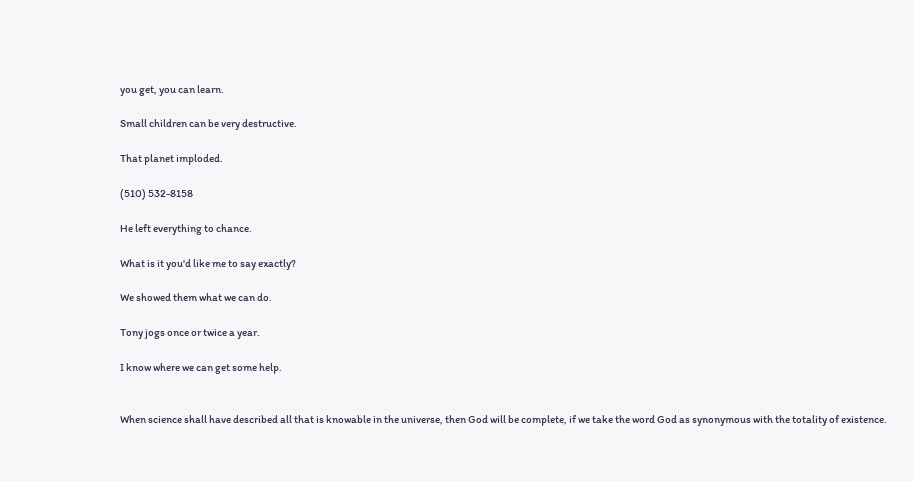you get, you can learn.

Small children can be very destructive.

That planet imploded.

(510) 532-8158

He left everything to chance.

What is it you'd like me to say exactly?

We showed them what we can do.

Tony jogs once or twice a year.

I know where we can get some help.


When science shall have described all that is knowable in the universe, then God will be complete, if we take the word God as synonymous with the totality of existence.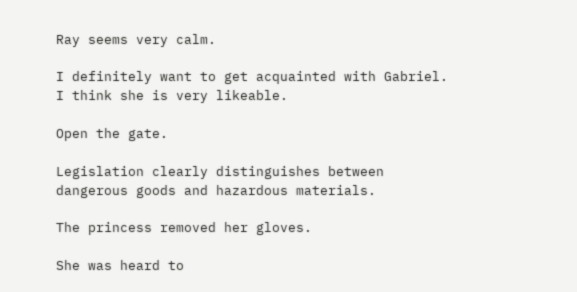Ray seems very calm.

I definitely want to get acquainted with Gabriel. I think she is very likeable.

Open the gate.

Legislation clearly distinguishes between dangerous goods and hazardous materials.

The princess removed her gloves.

She was heard to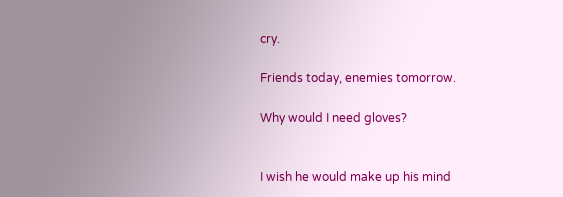cry.

Friends today, enemies tomorrow.

Why would I need gloves?


I wish he would make up his mind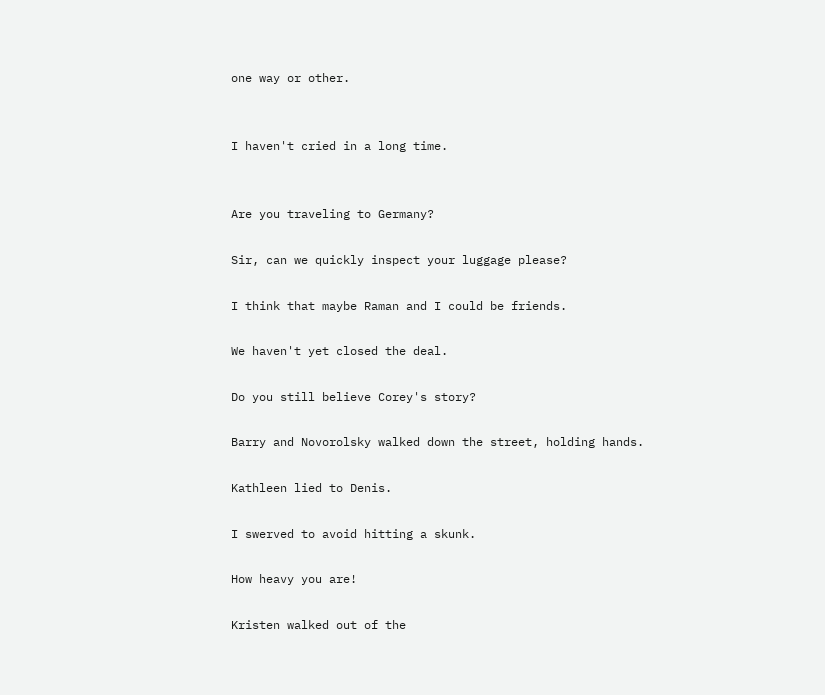one way or other.


I haven't cried in a long time.


Are you traveling to Germany?

Sir, can we quickly inspect your luggage please?

I think that maybe Raman and I could be friends.

We haven't yet closed the deal.

Do you still believe Corey's story?

Barry and Novorolsky walked down the street, holding hands.

Kathleen lied to Denis.

I swerved to avoid hitting a skunk.

How heavy you are!

Kristen walked out of the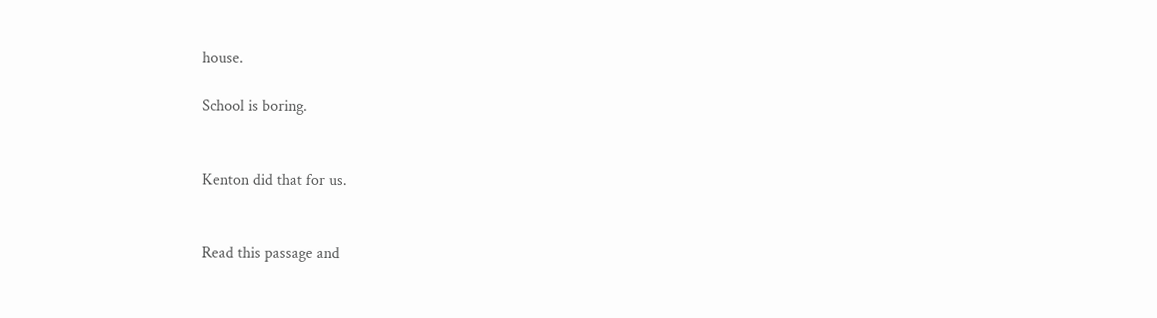house.

School is boring.


Kenton did that for us.


Read this passage and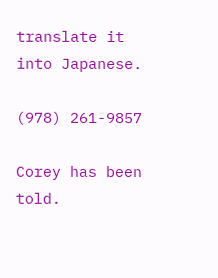translate it into Japanese.

(978) 261-9857

Corey has been told.